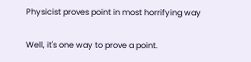Physicist proves point in most horrifying way

Well, it's one way to prove a point.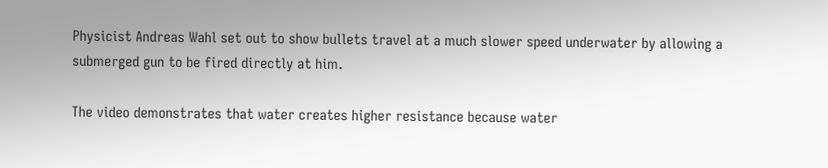Physicist Andreas Wahl set out to show bullets travel at a much slower speed underwater by allowing a submerged gun to be fired directly at him.

The video demonstrates that water creates higher resistance because water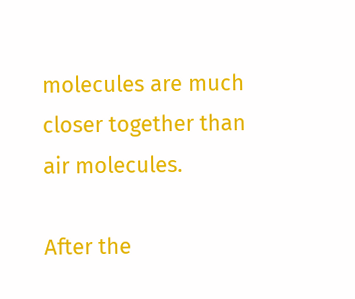molecules are much closer together than air molecules.

After the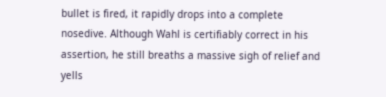bullet is fired, it rapidly drops into a complete nosedive. Although Wahl is certifiably correct in his assertion, he still breaths a massive sigh of relief and yells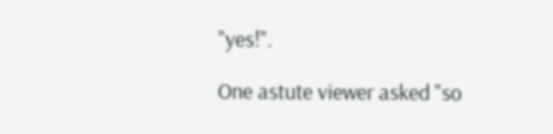"yes!".

One astute viewer asked "so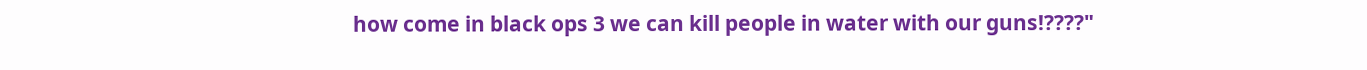how come in black ops 3 we can kill people in water with our guns!????"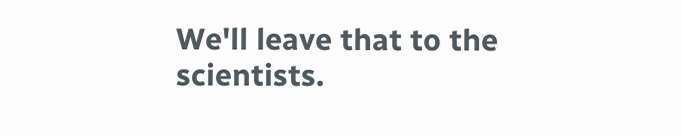We'll leave that to the scientists.